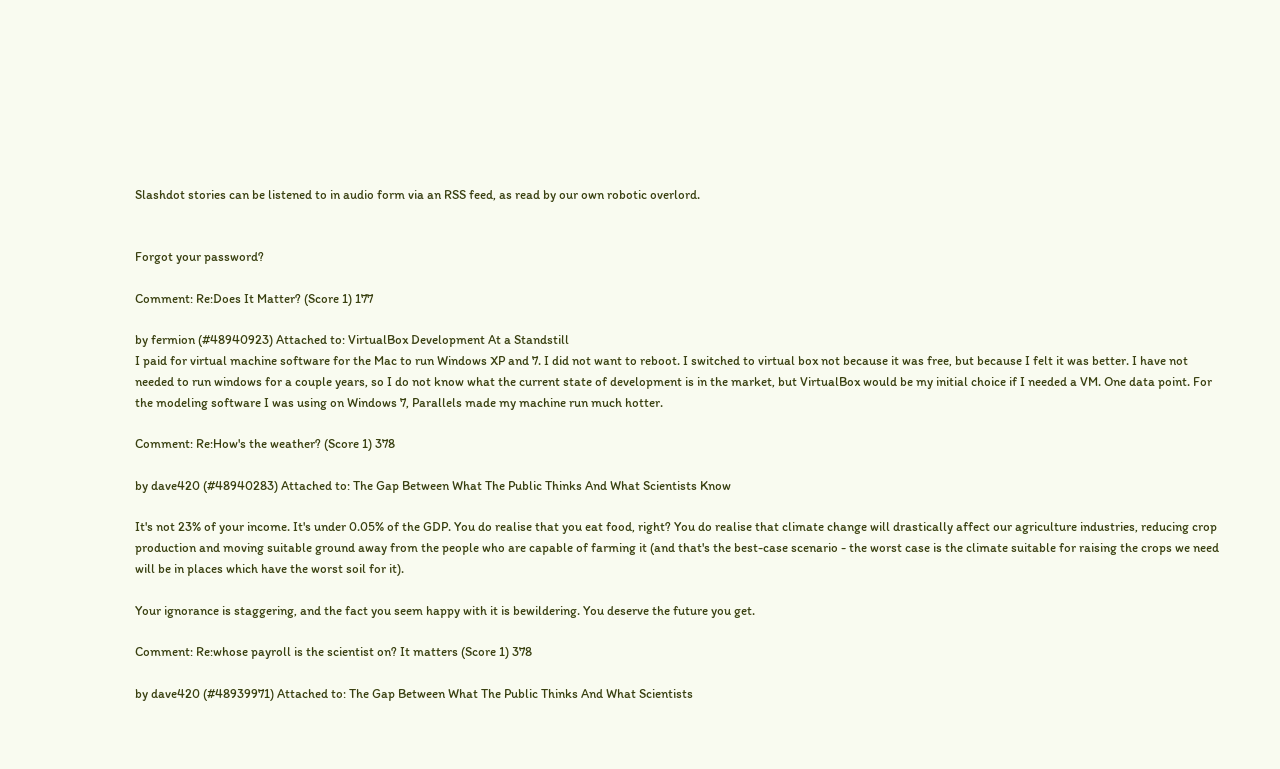Slashdot stories can be listened to in audio form via an RSS feed, as read by our own robotic overlord.


Forgot your password?

Comment: Re:Does It Matter? (Score 1) 177

by fermion (#48940923) Attached to: VirtualBox Development At a Standstill
I paid for virtual machine software for the Mac to run Windows XP and 7. I did not want to reboot. I switched to virtual box not because it was free, but because I felt it was better. I have not needed to run windows for a couple years, so I do not know what the current state of development is in the market, but VirtualBox would be my initial choice if I needed a VM. One data point. For the modeling software I was using on Windows 7, Parallels made my machine run much hotter.

Comment: Re:How's the weather? (Score 1) 378

by dave420 (#48940283) Attached to: The Gap Between What The Public Thinks And What Scientists Know

It's not 23% of your income. It's under 0.05% of the GDP. You do realise that you eat food, right? You do realise that climate change will drastically affect our agriculture industries, reducing crop production and moving suitable ground away from the people who are capable of farming it (and that's the best-case scenario - the worst case is the climate suitable for raising the crops we need will be in places which have the worst soil for it).

Your ignorance is staggering, and the fact you seem happy with it is bewildering. You deserve the future you get.

Comment: Re:whose payroll is the scientist on? It matters (Score 1) 378

by dave420 (#48939971) Attached to: The Gap Between What The Public Thinks And What Scientists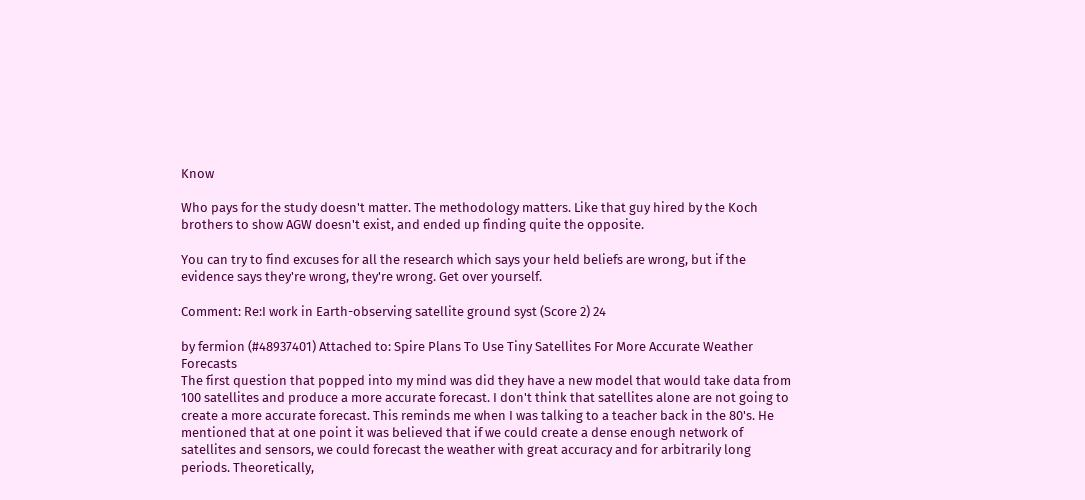Know

Who pays for the study doesn't matter. The methodology matters. Like that guy hired by the Koch brothers to show AGW doesn't exist, and ended up finding quite the opposite.

You can try to find excuses for all the research which says your held beliefs are wrong, but if the evidence says they're wrong, they're wrong. Get over yourself.

Comment: Re:I work in Earth-observing satellite ground syst (Score 2) 24

by fermion (#48937401) Attached to: Spire Plans To Use Tiny Satellites For More Accurate Weather Forecasts
The first question that popped into my mind was did they have a new model that would take data from 100 satellites and produce a more accurate forecast. I don't think that satellites alone are not going to create a more accurate forecast. This reminds me when I was talking to a teacher back in the 80's. He mentioned that at one point it was believed that if we could create a dense enough network of satellites and sensors, we could forecast the weather with great accuracy and for arbitrarily long periods. Theoretically,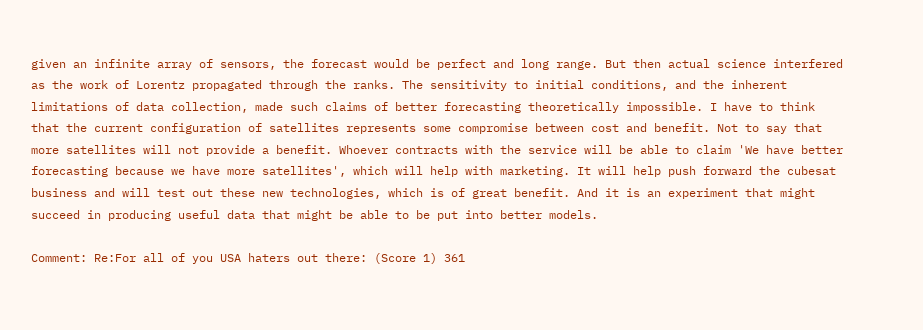given an infinite array of sensors, the forecast would be perfect and long range. But then actual science interfered as the work of Lorentz propagated through the ranks. The sensitivity to initial conditions, and the inherent limitations of data collection, made such claims of better forecasting theoretically impossible. I have to think that the current configuration of satellites represents some compromise between cost and benefit. Not to say that more satellites will not provide a benefit. Whoever contracts with the service will be able to claim 'We have better forecasting because we have more satellites', which will help with marketing. It will help push forward the cubesat business and will test out these new technologies, which is of great benefit. And it is an experiment that might succeed in producing useful data that might be able to be put into better models.

Comment: Re:For all of you USA haters out there: (Score 1) 361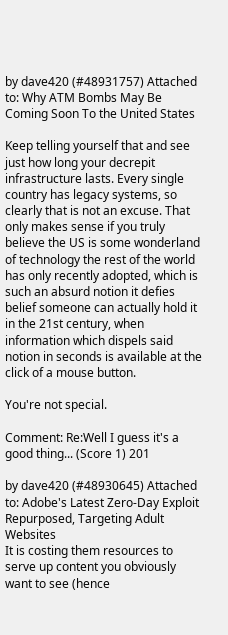by dave420 (#48931757) Attached to: Why ATM Bombs May Be Coming Soon To the United States

Keep telling yourself that and see just how long your decrepit infrastructure lasts. Every single country has legacy systems, so clearly that is not an excuse. That only makes sense if you truly believe the US is some wonderland of technology the rest of the world has only recently adopted, which is such an absurd notion it defies belief someone can actually hold it in the 21st century, when information which dispels said notion in seconds is available at the click of a mouse button.

You're not special.

Comment: Re:Well I guess it's a good thing... (Score 1) 201

by dave420 (#48930645) Attached to: Adobe's Latest Zero-Day Exploit Repurposed, Targeting Adult Websites
It is costing them resources to serve up content you obviously want to see (hence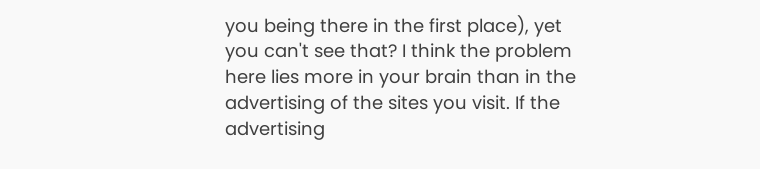you being there in the first place), yet you can't see that? I think the problem here lies more in your brain than in the advertising of the sites you visit. If the advertising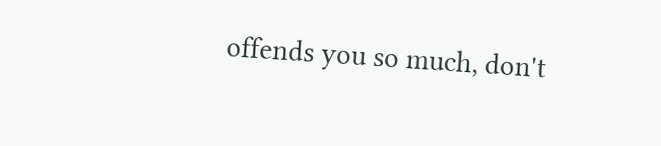offends you so much, don't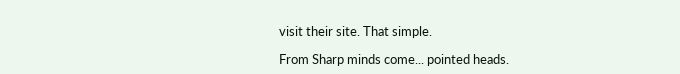visit their site. That simple.

From Sharp minds come... pointed heads.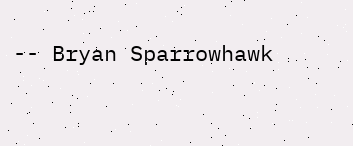-- Bryan Sparrowhawk